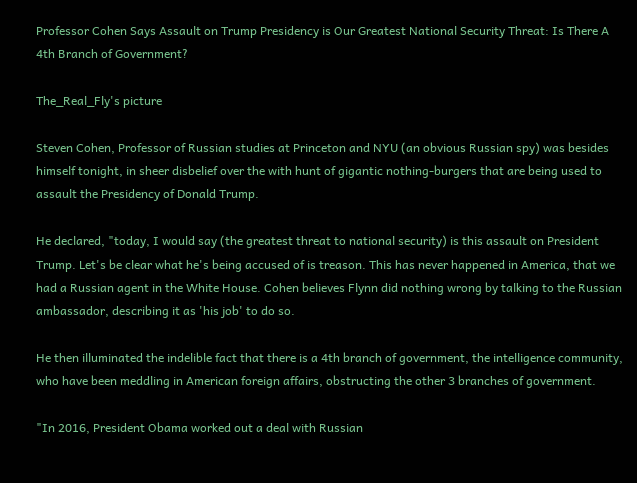Professor Cohen Says Assault on Trump Presidency is Our Greatest National Security Threat: Is There A 4th Branch of Government?

The_Real_Fly's picture

Steven Cohen, Professor of Russian studies at Princeton and NYU (an obvious Russian spy) was besides himself tonight, in sheer disbelief over the with hunt of gigantic nothing-burgers that are being used to assault the Presidency of Donald Trump.

He declared, "today, I would say (the greatest threat to national security) is this assault on President Trump. Let's be clear what he's being accused of is treason. This has never happened in America, that we had a Russian agent in the White House. Cohen believes Flynn did nothing wrong by talking to the Russian ambassador, describing it as 'his job' to do so.

He then illuminated the indelible fact that there is a 4th branch of government, the intelligence community, who have been meddling in American foreign affairs, obstructing the other 3 branches of government.

"In 2016, President Obama worked out a deal with Russian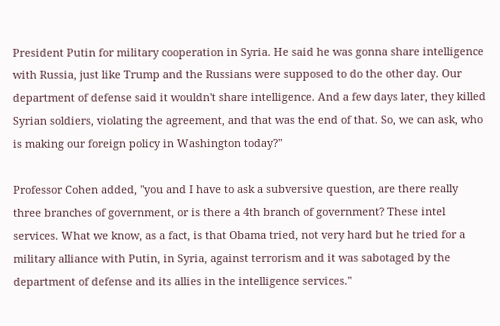President Putin for military cooperation in Syria. He said he was gonna share intelligence with Russia, just like Trump and the Russians were supposed to do the other day. Our department of defense said it wouldn't share intelligence. And a few days later, they killed Syrian soldiers, violating the agreement, and that was the end of that. So, we can ask, who is making our foreign policy in Washington today?"

Professor Cohen added, "you and I have to ask a subversive question, are there really three branches of government, or is there a 4th branch of government? These intel services. What we know, as a fact, is that Obama tried, not very hard but he tried for a military alliance with Putin, in Syria, against terrorism and it was sabotaged by the department of defense and its allies in the intelligence services."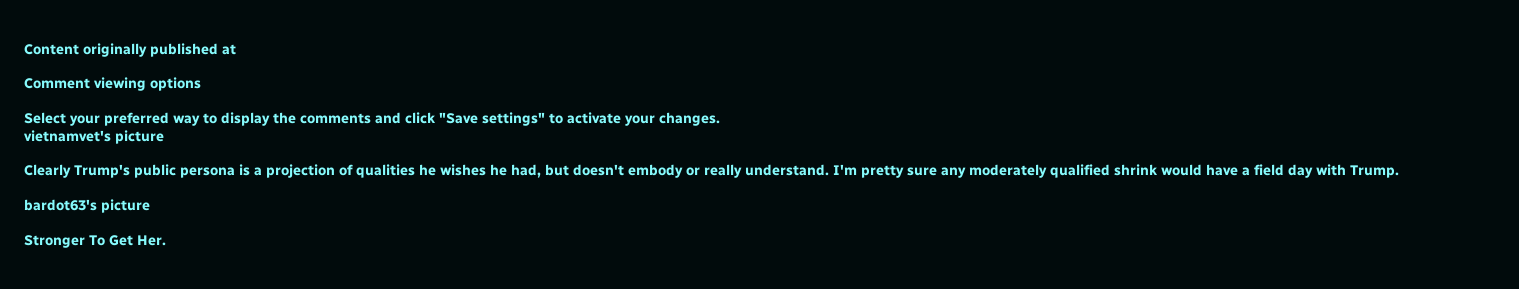Content originally published at

Comment viewing options

Select your preferred way to display the comments and click "Save settings" to activate your changes.
vietnamvet's picture

Clearly Trump's public persona is a projection of qualities he wishes he had, but doesn't embody or really understand. I'm pretty sure any moderately qualified shrink would have a field day with Trump.

bardot63's picture

Stronger To Get Her.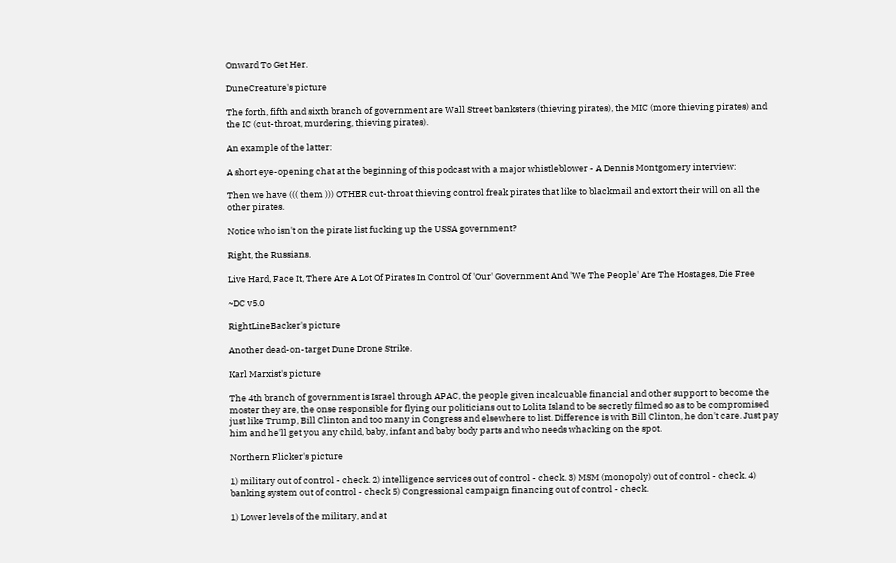Onward To Get Her.

DuneCreature's picture

The forth, fifth and sixth branch of government are Wall Street banksters (thieving pirates), the MIC (more thieving pirates) and the IC (cut-throat, murdering, thieving pirates).

An example of the latter:

A short eye-opening chat at the beginning of this podcast with a major whistleblower - A Dennis Montgomery interview:

Then we have ((( them ))) OTHER cut-throat thieving control freak pirates that like to blackmail and extort their will on all the other pirates.

Notice who isn't on the pirate list fucking up the USSA government?

Right, the Russians.

Live Hard, Face It, There Are A Lot Of Pirates In Control Of 'Our' Government And 'We The People' Are The Hostages, Die Free

~DC v5.0

RightLineBacker's picture

Another dead-on-target Dune Drone Strike.

Karl Marxist's picture

The 4th branch of government is Israel through APAC, the people given incalcuable financial and other support to become the moster they are, the onse responsible for flying our politicians out to Lolita Island to be secretly filmed so as to be compromised just like Trump, Bill Clinton and too many in Congress and elsewhere to list. Difference is with Bill Clinton, he don't care. Just pay him and he'll get you any child, baby, infant and baby body parts and who needs whacking on the spot.

Northern Flicker's picture

1) military out of control - check. 2) intelligence services out of control - check. 3) MSM (monopoly) out of control - check. 4) banking system out of control - check 5) Congressional campaign financing out of control - check.

1) Lower levels of the military, and at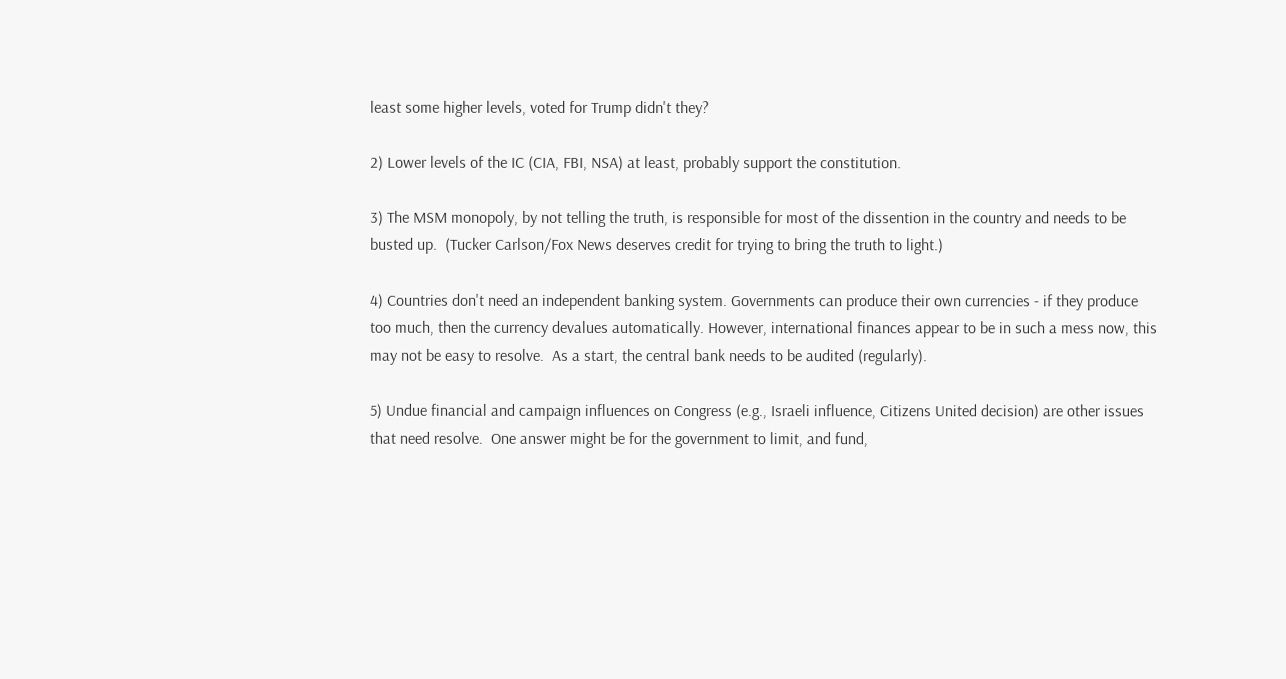least some higher levels, voted for Trump didn't they?

2) Lower levels of the IC (CIA, FBI, NSA) at least, probably support the constitution.

3) The MSM monopoly, by not telling the truth, is responsible for most of the dissention in the country and needs to be busted up.  (Tucker Carlson/Fox News deserves credit for trying to bring the truth to light.)

4) Countries don't need an independent banking system. Governments can produce their own currencies - if they produce too much, then the currency devalues automatically. However, international finances appear to be in such a mess now, this may not be easy to resolve.  As a start, the central bank needs to be audited (regularly).

5) Undue financial and campaign influences on Congress (e.g., Israeli influence, Citizens United decision) are other issues that need resolve.  One answer might be for the government to limit, and fund,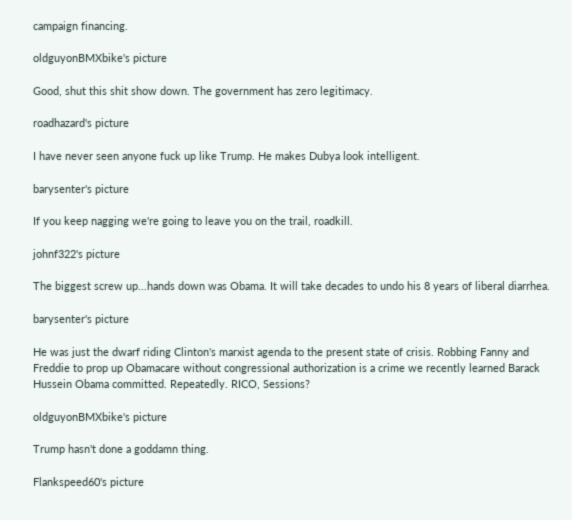campaign financing.

oldguyonBMXbike's picture

Good, shut this shit show down. The government has zero legitimacy.

roadhazard's picture

I have never seen anyone fuck up like Trump. He makes Dubya look intelligent.

barysenter's picture

If you keep nagging we're going to leave you on the trail, roadkill.

johnf322's picture

The biggest screw up...hands down was Obama. It will take decades to undo his 8 years of liberal diarrhea.

barysenter's picture

He was just the dwarf riding Clinton's marxist agenda to the present state of crisis. Robbing Fanny and Freddie to prop up Obamacare without congressional authorization is a crime we recently learned Barack Hussein Obama committed. Repeatedly. RICO, Sessions?

oldguyonBMXbike's picture

Trump hasn't done a goddamn thing.

Flankspeed60's picture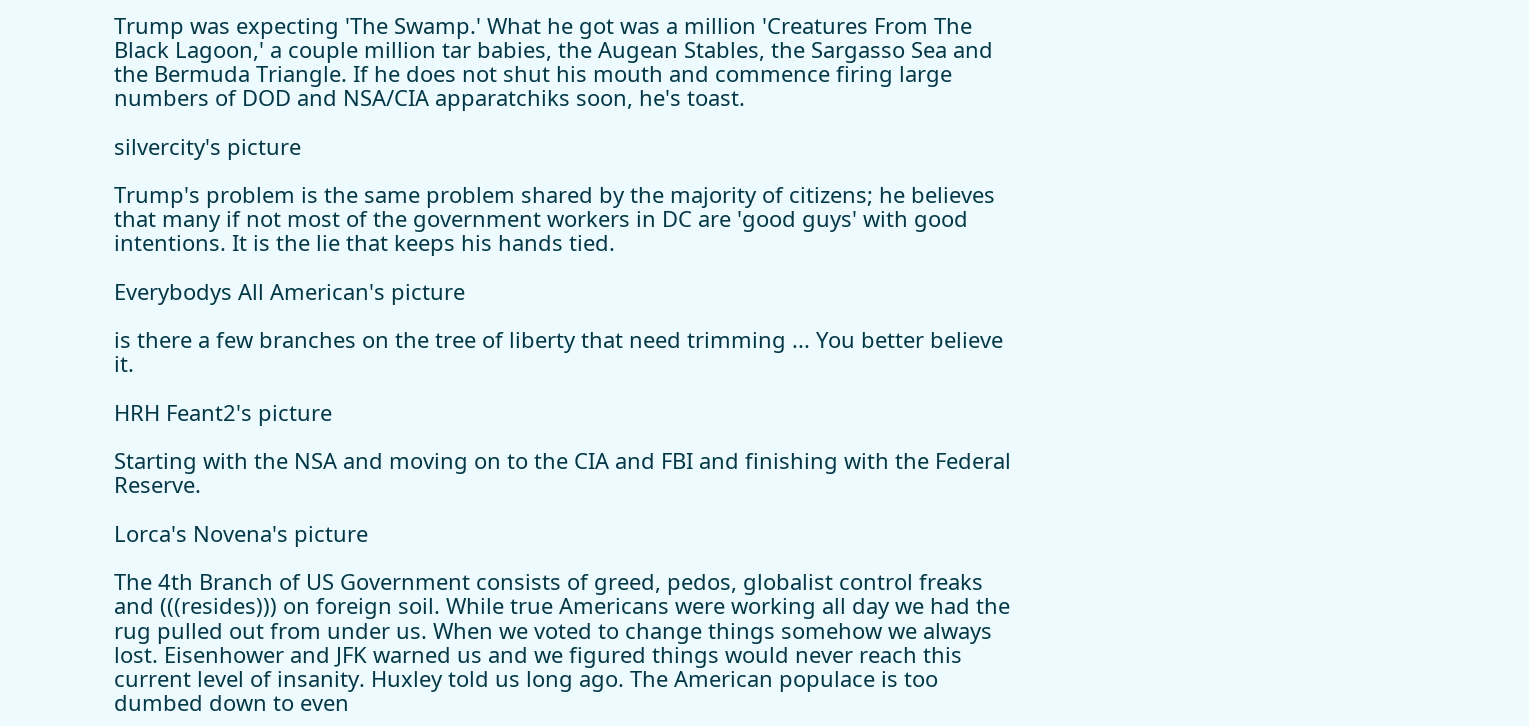Trump was expecting 'The Swamp.' What he got was a million 'Creatures From The Black Lagoon,' a couple million tar babies, the Augean Stables, the Sargasso Sea and the Bermuda Triangle. If he does not shut his mouth and commence firing large numbers of DOD and NSA/CIA apparatchiks soon, he's toast.

silvercity's picture

Trump's problem is the same problem shared by the majority of citizens; he believes that many if not most of the government workers in DC are 'good guys' with good intentions. It is the lie that keeps his hands tied.

Everybodys All American's picture

is there a few branches on the tree of liberty that need trimming ... You better believe it.

HRH Feant2's picture

Starting with the NSA and moving on to the CIA and FBI and finishing with the Federal Reserve.

Lorca's Novena's picture

The 4th Branch of US Government consists of greed, pedos, globalist control freaks and (((resides))) on foreign soil. While true Americans were working all day we had the rug pulled out from under us. When we voted to change things somehow we always lost. Eisenhower and JFK warned us and we figured things would never reach this current level of insanity. Huxley told us long ago. The American populace is too dumbed down to even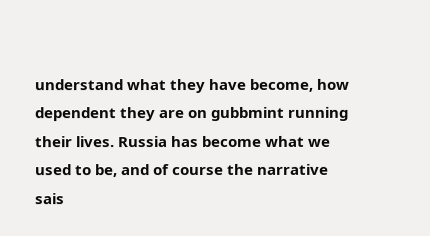understand what they have become, how dependent they are on gubbmint running their lives. Russia has become what we used to be, and of course the narrative sais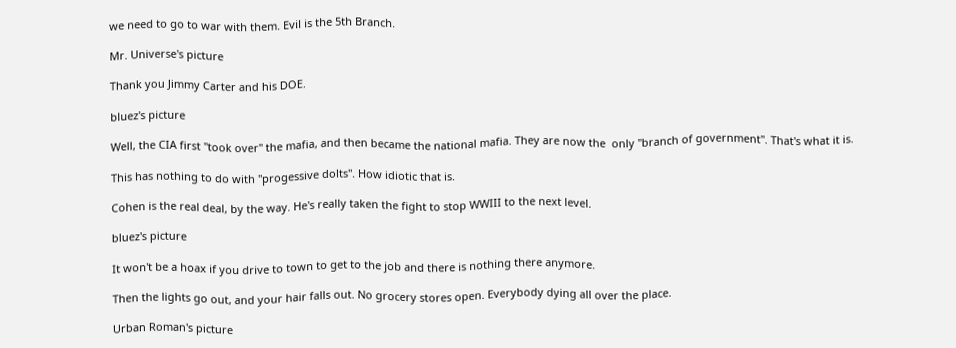we need to go to war with them. Evil is the 5th Branch.

Mr. Universe's picture

Thank you Jimmy Carter and his DOE.

bluez's picture

Well, the CIA first "took over" the mafia, and then became the national mafia. They are now the  only "branch of government". That's what it is.

This has nothing to do with "progessive dolts". How idiotic that is.

Cohen is the real deal, by the way. He's really taken the fight to stop WWIII to the next level.

bluez's picture

It won't be a hoax if you drive to town to get to the job and there is nothing there anymore.

Then the lights go out, and your hair falls out. No grocery stores open. Everybody dying all over the place.

Urban Roman's picture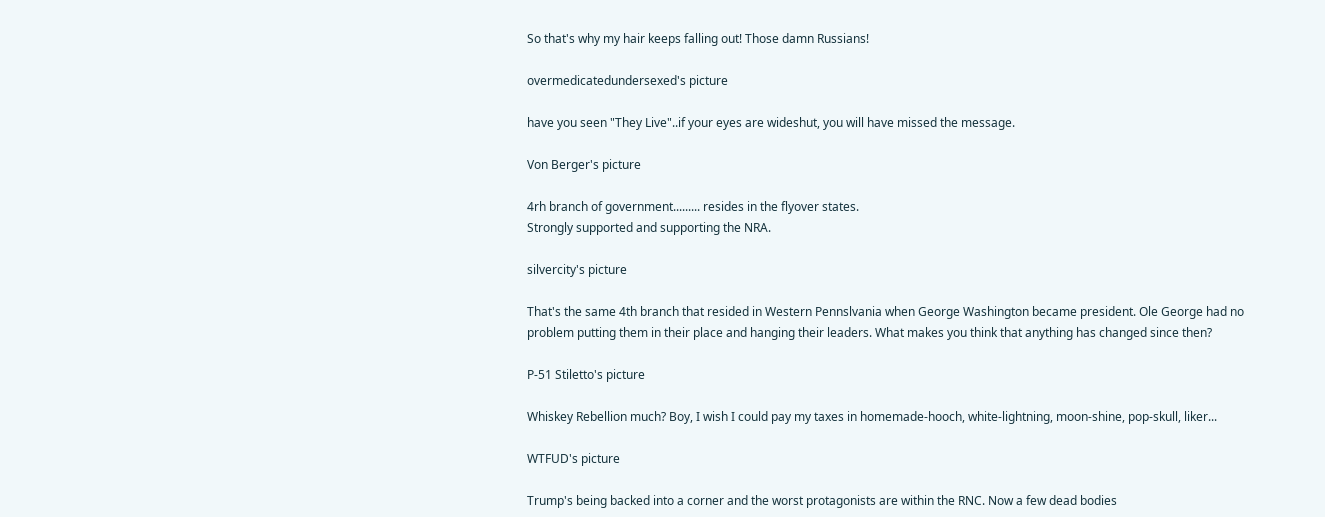So that's why my hair keeps falling out! Those damn Russians!

overmedicatedundersexed's picture

have you seen "They Live"..if your eyes are wideshut, you will have missed the message.

Von Berger's picture

4rh branch of government......... resides in the flyover states.
Strongly supported and supporting the NRA.

silvercity's picture

That's the same 4th branch that resided in Western Pennslvania when George Washington became president. Ole George had no problem putting them in their place and hanging their leaders. What makes you think that anything has changed since then?

P-51 Stiletto's picture

Whiskey Rebellion much? Boy, I wish I could pay my taxes in homemade-hooch, white-lightning, moon-shine, pop-skull, liker...

WTFUD's picture

Trump's being backed into a corner and the worst protagonists are within the RNC. Now a few dead bodies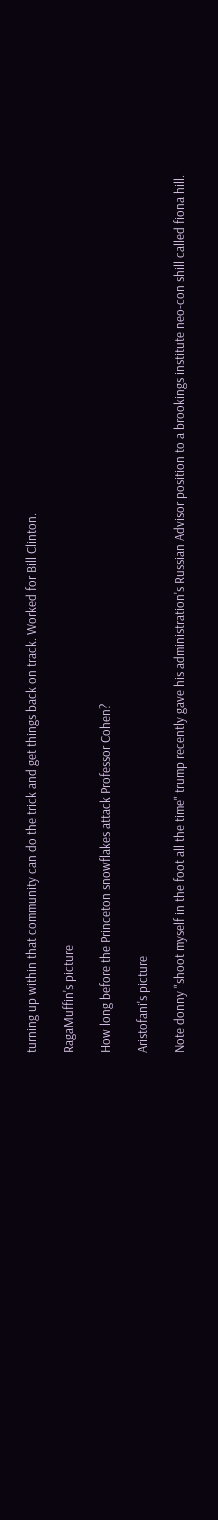turning up within that community can do the trick and get things back on track. Worked for Bill Clinton.

RagaMuffin's picture

How long before the Princeton snowflakes attack Professor Cohen?

Aristofani's picture

Note donny "shoot myself in the foot all the time" trump recently gave his administration's Russian Advisor position to a brookings institute neo-con shill called fiona hill.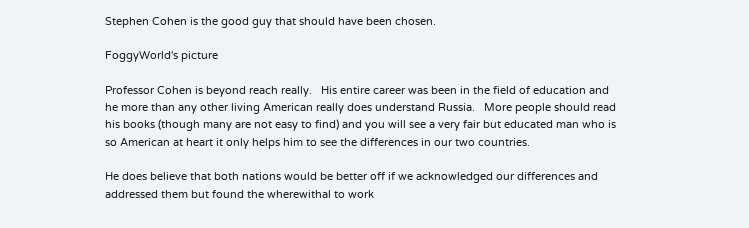Stephen Cohen is the good guy that should have been chosen.

FoggyWorld's picture

Professor Cohen is beyond reach really.   His entire career was been in the field of education and he more than any other living American really does understand Russia.   More people should read his books (though many are not easy to find) and you will see a very fair but educated man who is so American at heart it only helps him to see the differences in our two countries.

He does believe that both nations would be better off if we acknowledged our differences and addressed them but found the wherewithal to work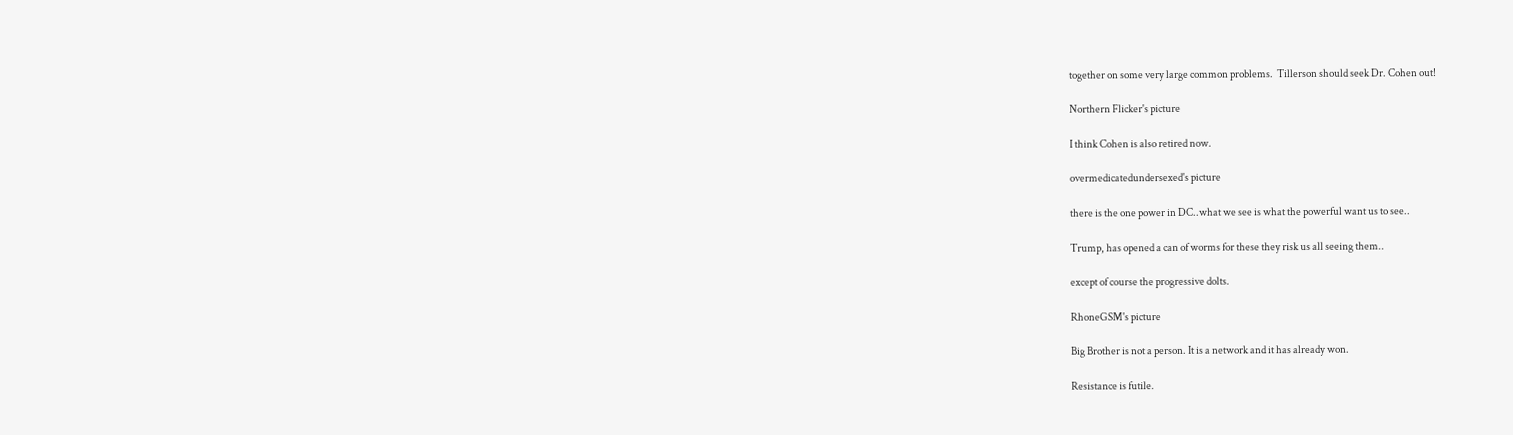together on some very large common problems.  Tillerson should seek Dr. Cohen out!

Northern Flicker's picture

I think Cohen is also retired now.

overmedicatedundersexed's picture

there is the one power in DC..what we see is what the powerful want us to see..

Trump, has opened a can of worms for these they risk us all seeing them..

except of course the progressive dolts.

RhoneGSM's picture

Big Brother is not a person. It is a network and it has already won.

Resistance is futile.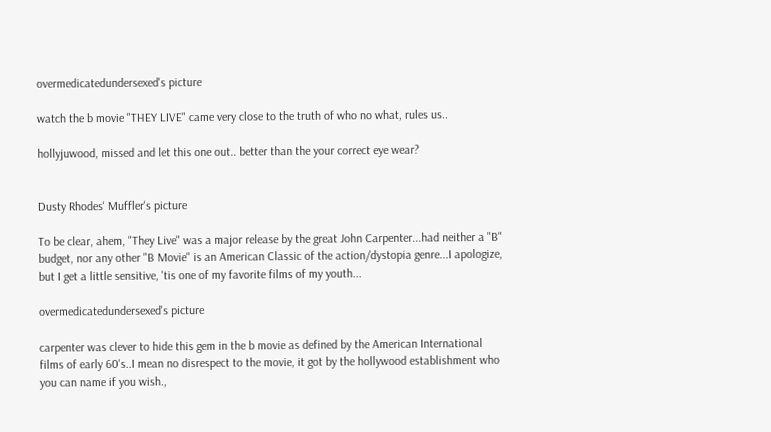overmedicatedundersexed's picture

watch the b movie "THEY LIVE" came very close to the truth of who no what, rules us..

hollyjuwood, missed and let this one out.. better than the your correct eye wear?


Dusty Rhodes' Muffler's picture

To be clear, ahem, "They Live" was a major release by the great John Carpenter...had neither a "B" budget, nor any other "B Movie" is an American Classic of the action/dystopia genre...I apologize, but I get a little sensitive, 'tis one of my favorite films of my youth...

overmedicatedundersexed's picture

carpenter was clever to hide this gem in the b movie as defined by the American International films of early 60's..I mean no disrespect to the movie, it got by the hollywood establishment who you can name if you wish.,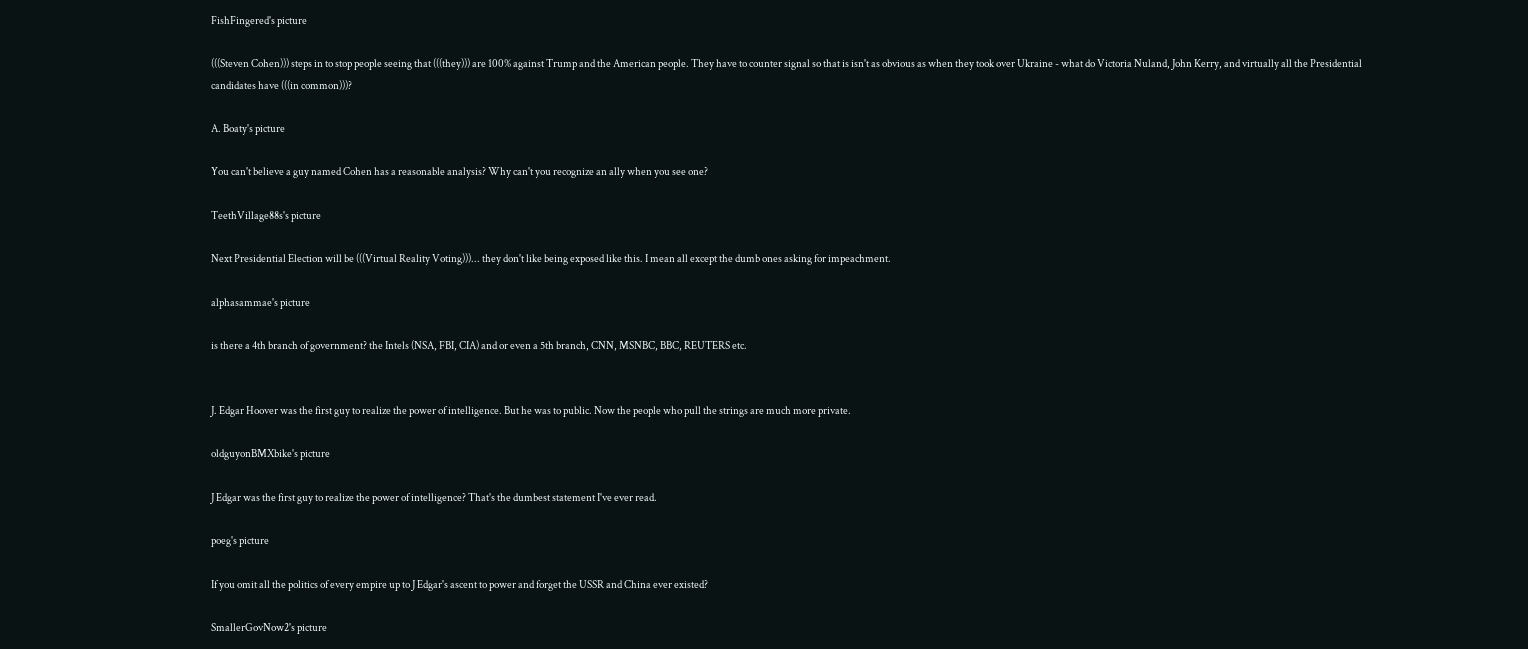FishFingered's picture

(((Steven Cohen))) steps in to stop people seeing that (((they))) are 100% against Trump and the American people. They have to counter signal so that is isn't as obvious as when they took over Ukraine - what do Victoria Nuland, John Kerry, and virtually all the Presidential candidates have (((in common)))?

A. Boaty's picture

You can't believe a guy named Cohen has a reasonable analysis? Why can't you recognize an ally when you see one?

TeethVillage88s's picture

Next Presidential Election will be (((Virtual Reality Voting)))... they don't like being exposed like this. I mean all except the dumb ones asking for impeachment.

alphasammae's picture

is there a 4th branch of government? the Intels (NSA, FBI, CIA) and or even a 5th branch, CNN, MSNBC, BBC, REUTERS etc.


J. Edgar Hoover was the first guy to realize the power of intelligence. But he was to public. Now the people who pull the strings are much more private.

oldguyonBMXbike's picture

J Edgar was the first guy to realize the power of intelligence? That's the dumbest statement I've ever read.

poeg's picture

If you omit all the politics of every empire up to J Edgar's ascent to power and forget the USSR and China ever existed?

SmallerGovNow2's picture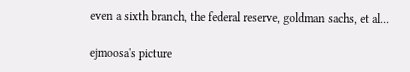even a sixth branch, the federal reserve, goldman sachs, et al...

ejmoosa's picture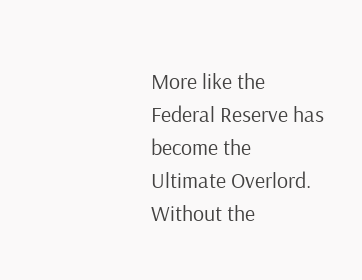More like the Federal Reserve has become the Ultimate Overlord.  Without the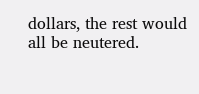dollars, the rest would all be neutered.